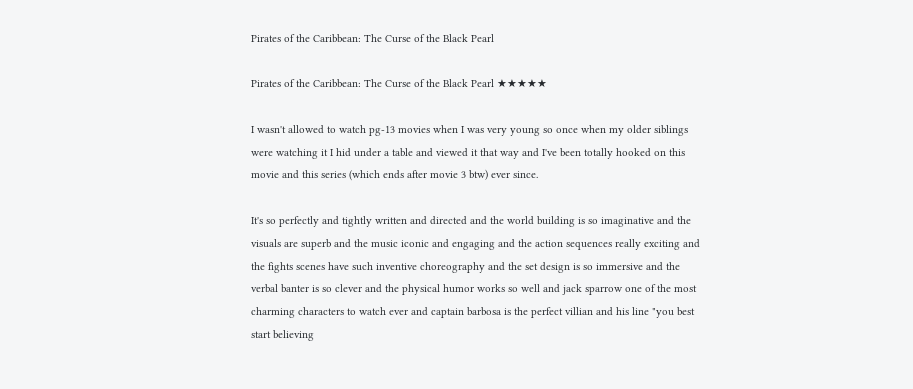Pirates of the Caribbean: The Curse of the Black Pearl

Pirates of the Caribbean: The Curse of the Black Pearl ★★★★★

I wasn't allowed to watch pg-13 movies when I was very young so once when my older siblings were watching it I hid under a table and viewed it that way and I've been totally hooked on this movie and this series (which ends after movie 3 btw) ever since.

It's so perfectly and tightly written and directed and the world building is so imaginative and the visuals are superb and the music iconic and engaging and the action sequences really exciting and the fights scenes have such inventive choreography and the set design is so immersive and the verbal banter is so clever and the physical humor works so well and jack sparrow one of the most charming characters to watch ever and captain barbosa is the perfect villian and his line "you best start believing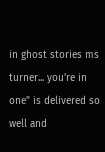in ghost stories ms turner... you're in one" is delivered so well and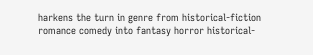harkens the turn in genre from historical-fiction romance comedy into fantasy horror historical-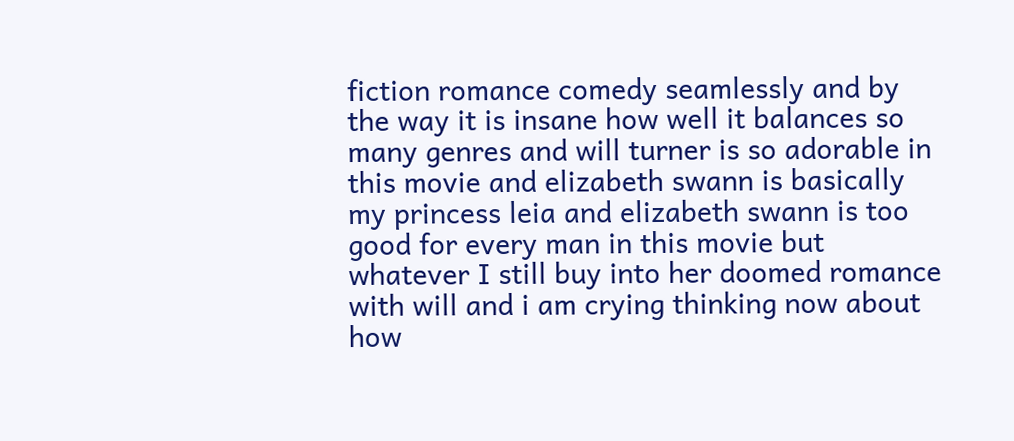fiction romance comedy seamlessly and by the way it is insane how well it balances so many genres and will turner is so adorable in this movie and elizabeth swann is basically my princess leia and elizabeth swann is too good for every man in this movie but whatever I still buy into her doomed romance with will and i am crying thinking now about how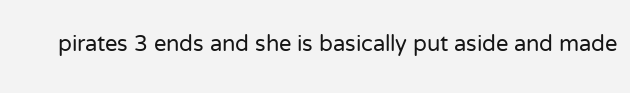pirates 3 ends and she is basically put aside and made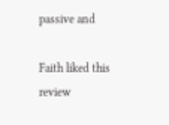passive and

Faith liked this review